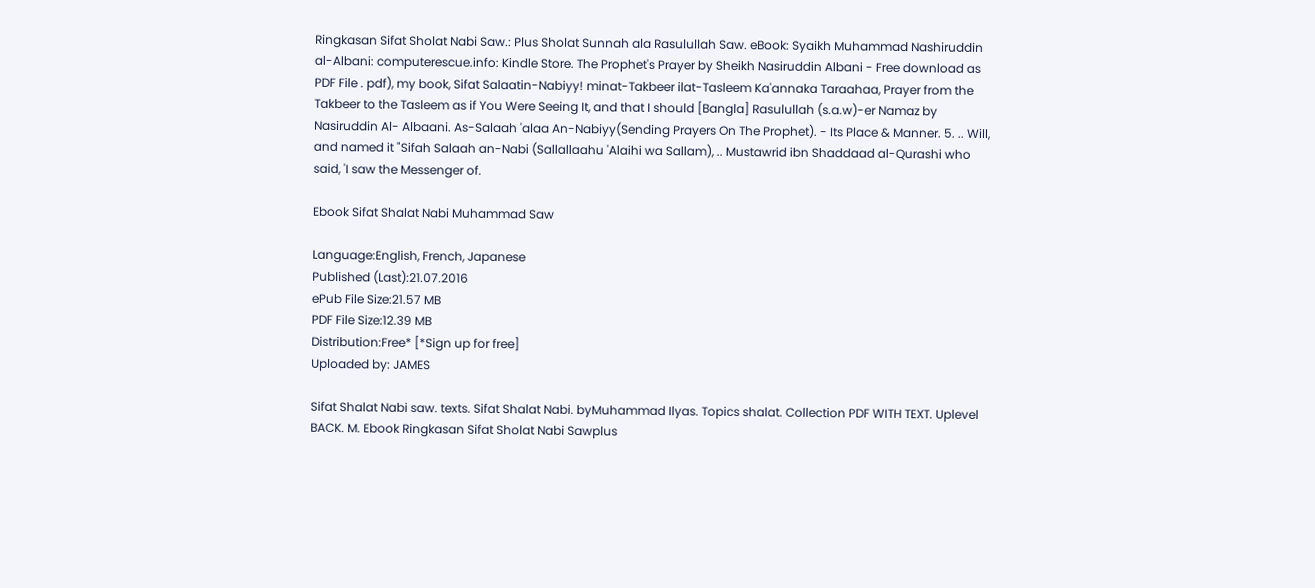Ringkasan Sifat Sholat Nabi Saw.: Plus Sholat Sunnah ala Rasulullah Saw. eBook: Syaikh Muhammad Nashiruddin al-Albani: computerescue.info: Kindle Store. The Prophet's Prayer by Sheikh Nasiruddin Albani - Free download as PDF File . pdf), my book, Sifat Salaatin-Nabiyy! minat-Takbeer ilat-Tasleem Ka'annaka Taraahaa, Prayer from the Takbeer to the Tasleem as if You Were Seeing It, and that I should [Bangla] Rasulullah (s.a.w)-er Namaz by Nasiruddin Al- Albaani. As-Salaah 'alaa An-Nabiyy(Sending Prayers On The Prophet). - Its Place & Manner. 5. .. Will, and named it "Sifah Salaah an-Nabi (Sallallaahu 'Alaihi wa Sallam), .. Mustawrid ibn Shaddaad al-Qurashi who said, 'I saw the Messenger of.

Ebook Sifat Shalat Nabi Muhammad Saw

Language:English, French, Japanese
Published (Last):21.07.2016
ePub File Size:21.57 MB
PDF File Size:12.39 MB
Distribution:Free* [*Sign up for free]
Uploaded by: JAMES

Sifat Shalat Nabi saw. texts. Sifat Shalat Nabi. byMuhammad Ilyas. Topics shalat. Collection PDF WITH TEXT. Uplevel BACK. M. Ebook Ringkasan Sifat Sholat Nabi Sawplus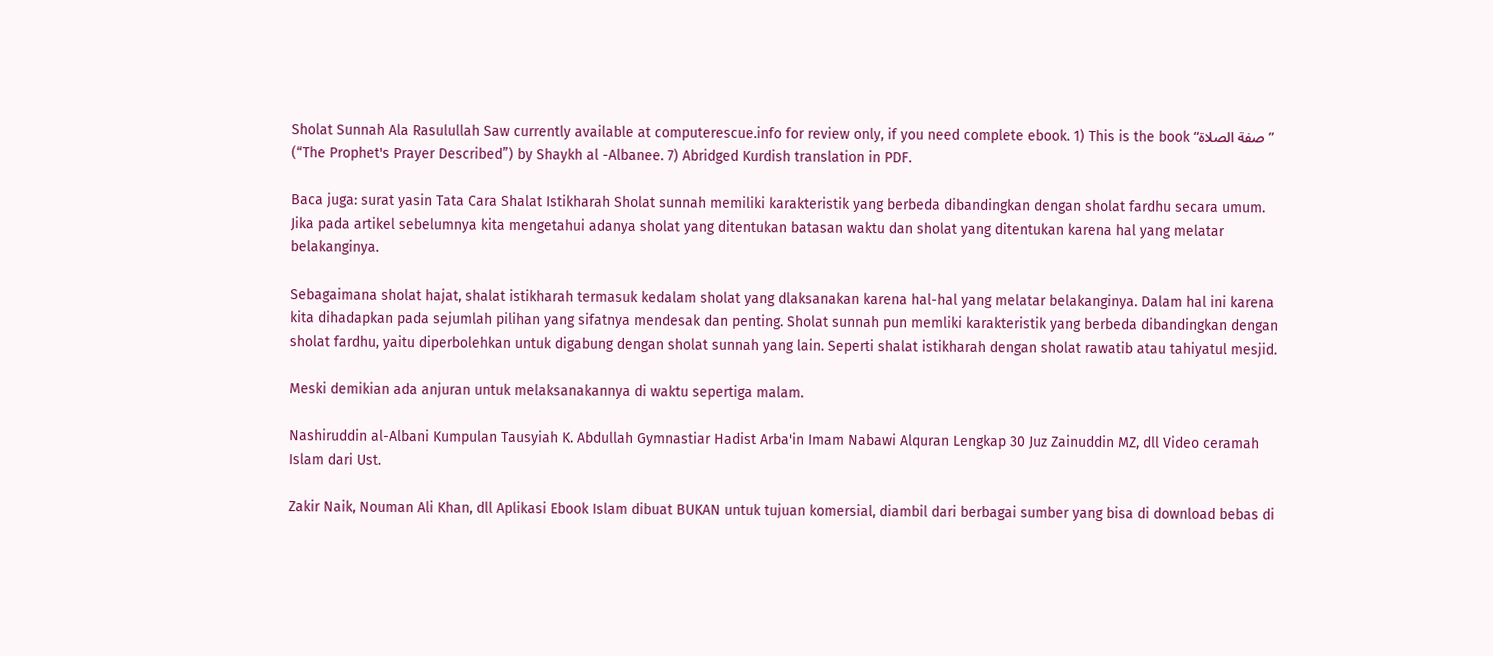Sholat Sunnah Ala Rasulullah Saw currently available at computerescue.info for review only, if you need complete ebook. 1) This is the book “صفة الصلاة” (“The Prophet's Prayer Described”) by Shaykh al -Albanee. 7) Abridged Kurdish translation in PDF.

Baca juga: surat yasin Tata Cara Shalat Istikharah Sholat sunnah memiliki karakteristik yang berbeda dibandingkan dengan sholat fardhu secara umum. Jika pada artikel sebelumnya kita mengetahui adanya sholat yang ditentukan batasan waktu dan sholat yang ditentukan karena hal yang melatar belakanginya.

Sebagaimana sholat hajat, shalat istikharah termasuk kedalam sholat yang dlaksanakan karena hal-hal yang melatar belakanginya. Dalam hal ini karena kita dihadapkan pada sejumlah pilihan yang sifatnya mendesak dan penting. Sholat sunnah pun memliki karakteristik yang berbeda dibandingkan dengan sholat fardhu, yaitu diperbolehkan untuk digabung dengan sholat sunnah yang lain. Seperti shalat istikharah dengan sholat rawatib atau tahiyatul mesjid.

Meski demikian ada anjuran untuk melaksanakannya di waktu sepertiga malam.

Nashiruddin al-Albani Kumpulan Tausyiah K. Abdullah Gymnastiar Hadist Arba'in Imam Nabawi Alquran Lengkap 30 Juz Zainuddin MZ, dll Video ceramah Islam dari Ust.

Zakir Naik, Nouman Ali Khan, dll Aplikasi Ebook Islam dibuat BUKAN untuk tujuan komersial, diambil dari berbagai sumber yang bisa di download bebas di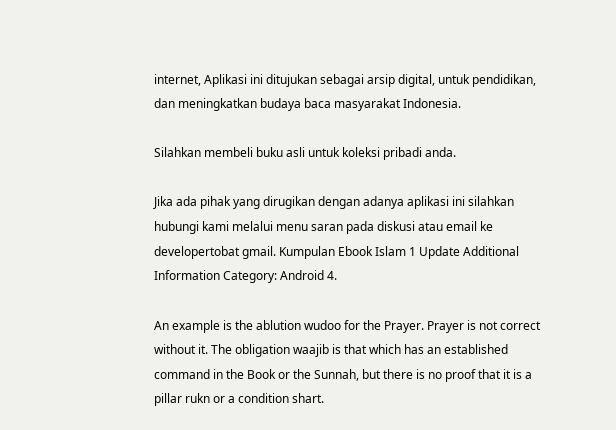internet, Aplikasi ini ditujukan sebagai arsip digital, untuk pendidikan, dan meningkatkan budaya baca masyarakat Indonesia.

Silahkan membeli buku asli untuk koleksi pribadi anda.

Jika ada pihak yang dirugikan dengan adanya aplikasi ini silahkan hubungi kami melalui menu saran pada diskusi atau email ke developertobat gmail. Kumpulan Ebook Islam 1 Update Additional Information Category: Android 4.

An example is the ablution wudoo for the Prayer. Prayer is not correct without it. The obligation waajib is that which has an established command in the Book or the Sunnah, but there is no proof that it is a pillar rukn or a condition shart.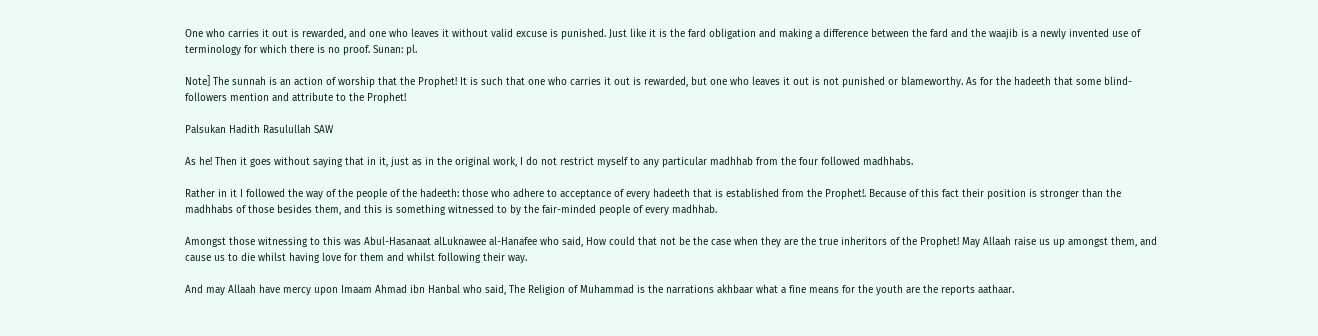One who carries it out is rewarded, and one who leaves it without valid excuse is punished. Just like it is the fard obligation and making a difference between the fard and the waajib is a newly invented use of terminology for which there is no proof. Sunan: pl.

Note] The sunnah is an action of worship that the Prophet! It is such that one who carries it out is rewarded, but one who leaves it out is not punished or blameworthy. As for the hadeeth that some blind-followers mention and attribute to the Prophet!

Palsukan Hadith Rasulullah SAW

As he! Then it goes without saying that in it, just as in the original work, I do not restrict myself to any particular madhhab from the four followed madhhabs.

Rather in it I followed the way of the people of the hadeeth: those who adhere to acceptance of every hadeeth that is established from the Prophet!. Because of this fact their position is stronger than the madhhabs of those besides them, and this is something witnessed to by the fair-minded people of every madhhab.

Amongst those witnessing to this was Abul-Hasanaat alLuknawee al-Hanafee who said, How could that not be the case when they are the true inheritors of the Prophet! May Allaah raise us up amongst them, and cause us to die whilst having love for them and whilst following their way.

And may Allaah have mercy upon Imaam Ahmad ibn Hanbal who said, The Religion of Muhammad is the narrations akhbaar what a fine means for the youth are the reports aathaar.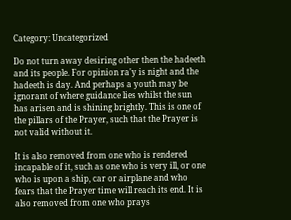Category: Uncategorized

Do not turn away desiring other then the hadeeth and its people. For opinion ra'y is night and the hadeeth is day. And perhaps a youth may be ignorant of where guidance lies whilst the sun has arisen and is shining brightly. This is one of the pillars of the Prayer, such that the Prayer is not valid without it.

It is also removed from one who is rendered incapable of it, such as one who is very ill, or one who is upon a ship, car or airplane and who fears that the Prayer time will reach its end. It is also removed from one who prays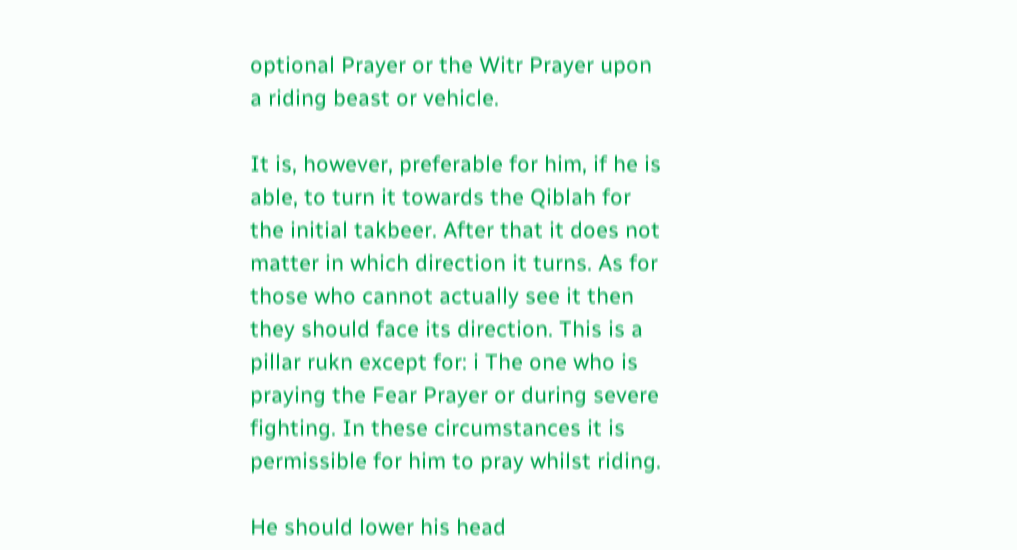optional Prayer or the Witr Prayer upon a riding beast or vehicle.

It is, however, preferable for him, if he is able, to turn it towards the Qiblah for the initial takbeer. After that it does not matter in which direction it turns. As for those who cannot actually see it then they should face its direction. This is a pillar rukn except for: i The one who is praying the Fear Prayer or during severe fighting. In these circumstances it is permissible for him to pray whilst riding.

He should lower his head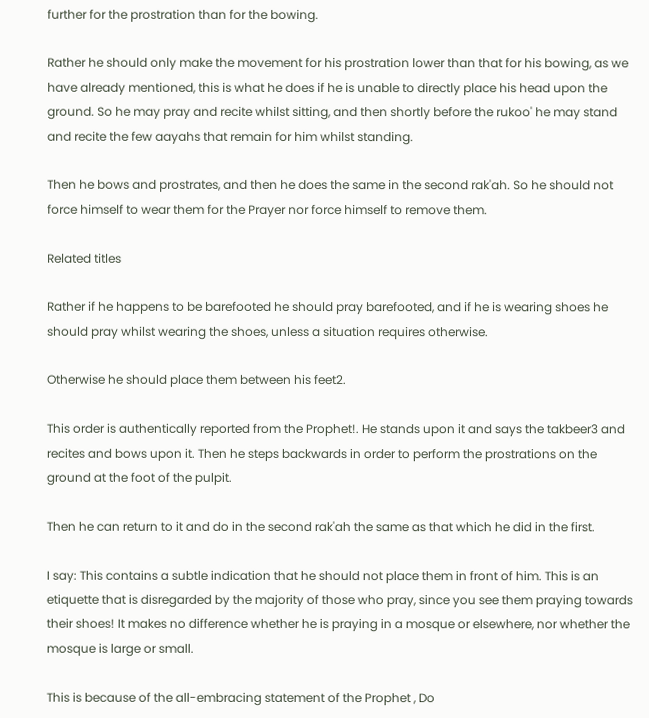further for the prostration than for the bowing.

Rather he should only make the movement for his prostration lower than that for his bowing, as we have already mentioned, this is what he does if he is unable to directly place his head upon the ground. So he may pray and recite whilst sitting, and then shortly before the rukoo' he may stand and recite the few aayahs that remain for him whilst standing.

Then he bows and prostrates, and then he does the same in the second rak'ah. So he should not force himself to wear them for the Prayer nor force himself to remove them.

Related titles

Rather if he happens to be barefooted he should pray barefooted, and if he is wearing shoes he should pray whilst wearing the shoes, unless a situation requires otherwise.

Otherwise he should place them between his feet2.

This order is authentically reported from the Prophet!. He stands upon it and says the takbeer3 and recites and bows upon it. Then he steps backwards in order to perform the prostrations on the ground at the foot of the pulpit.

Then he can return to it and do in the second rak'ah the same as that which he did in the first.

I say: This contains a subtle indication that he should not place them in front of him. This is an etiquette that is disregarded by the majority of those who pray, since you see them praying towards their shoes! It makes no difference whether he is praying in a mosque or elsewhere, nor whether the mosque is large or small.

This is because of the all-embracing statement of the Prophet , Do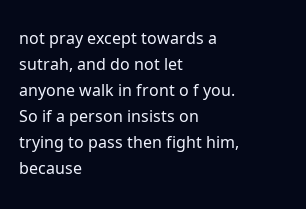not pray except towards a sutrah, and do not let anyone walk in front o f you. So if a person insists on trying to pass then fight him, because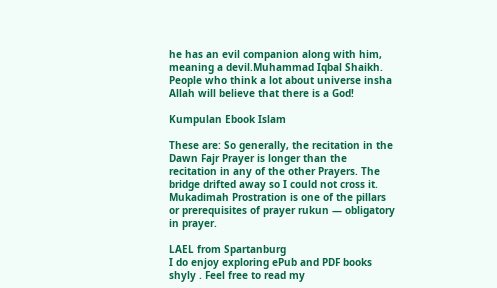he has an evil companion along with him, meaning a devil.Muhammad Iqbal Shaikh. People who think a lot about universe insha Allah will believe that there is a God!

Kumpulan Ebook Islam

These are: So generally, the recitation in the Dawn Fajr Prayer is longer than the recitation in any of the other Prayers. The bridge drifted away so I could not cross it. Mukadimah Prostration is one of the pillars or prerequisites of prayer rukun — obligatory in prayer.

LAEL from Spartanburg
I do enjoy exploring ePub and PDF books shyly . Feel free to read my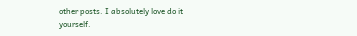other posts. I absolutely love do it yourself.